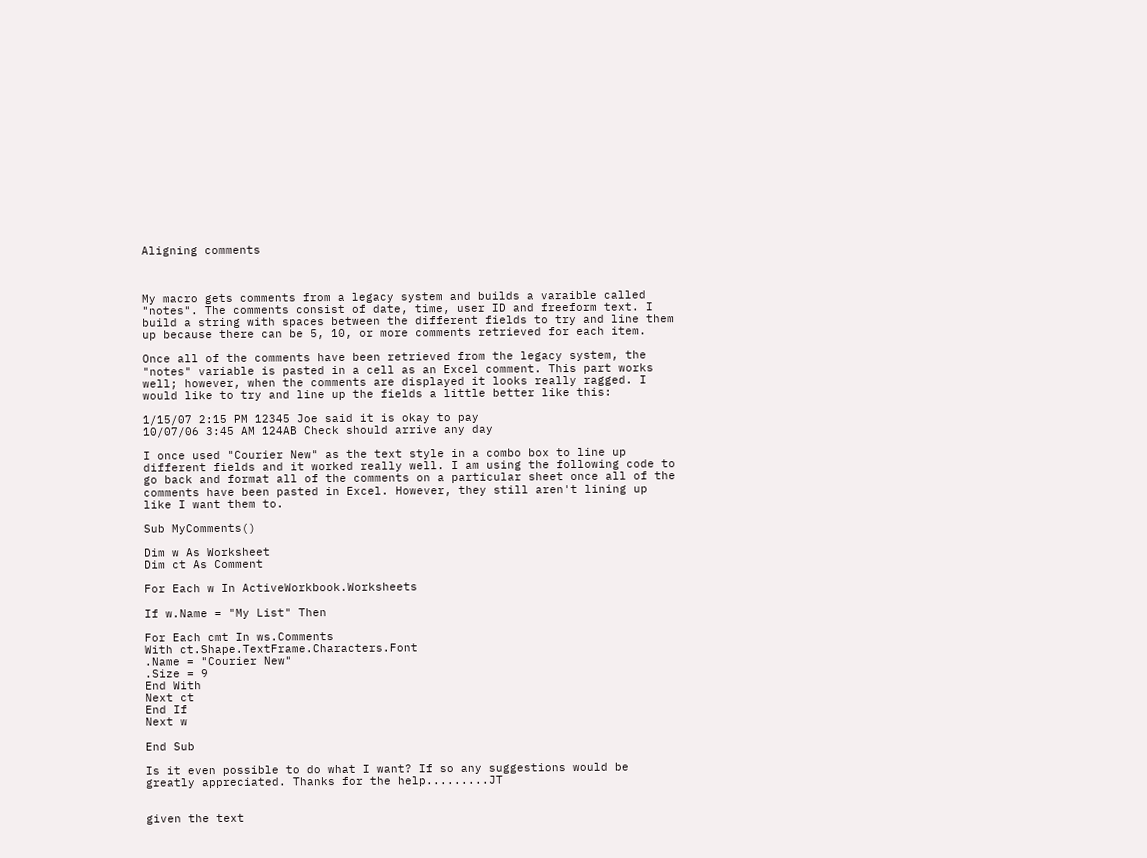Aligning comments



My macro gets comments from a legacy system and builds a varaible called
"notes". The comments consist of date, time, user ID and freeform text. I
build a string with spaces between the different fields to try and line them
up because there can be 5, 10, or more comments retrieved for each item.

Once all of the comments have been retrieved from the legacy system, the
"notes" variable is pasted in a cell as an Excel comment. This part works
well; however, when the comments are displayed it looks really ragged. I
would like to try and line up the fields a little better like this:

1/15/07 2:15 PM 12345 Joe said it is okay to pay
10/07/06 3:45 AM 124AB Check should arrive any day

I once used "Courier New" as the text style in a combo box to line up
different fields and it worked really well. I am using the following code to
go back and format all of the comments on a particular sheet once all of the
comments have been pasted in Excel. However, they still aren't lining up
like I want them to.

Sub MyComments()

Dim w As Worksheet
Dim ct As Comment

For Each w In ActiveWorkbook.Worksheets

If w.Name = "My List" Then

For Each cmt In ws.Comments
With ct.Shape.TextFrame.Characters.Font
.Name = "Courier New"
.Size = 9
End With
Next ct
End If
Next w

End Sub

Is it even possible to do what I want? If so any suggestions would be
greatly appreciated. Thanks for the help.........JT


given the text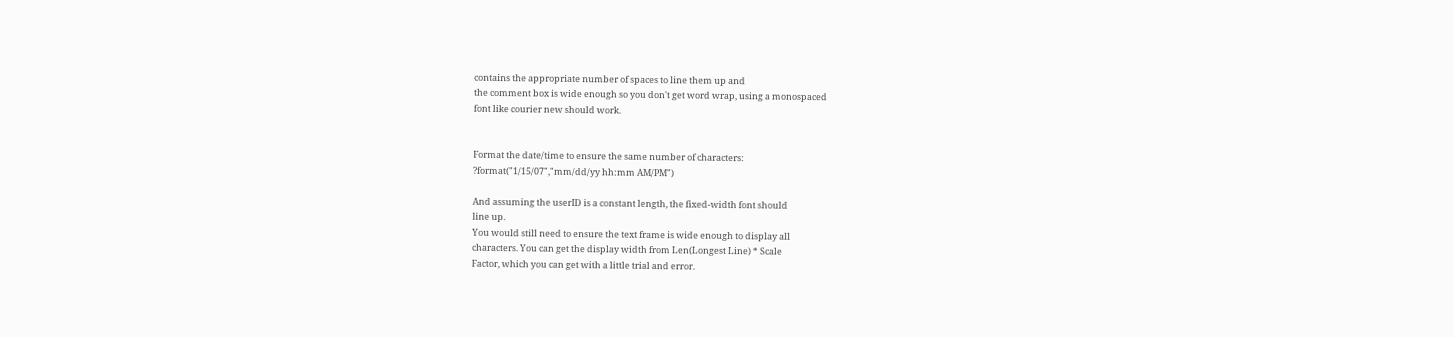contains the appropriate number of spaces to line them up and
the comment box is wide enough so you don't get word wrap, using a monospaced
font like courier new should work.


Format the date/time to ensure the same number of characters:
?format("1/15/07","mm/dd/yy hh:mm AM/PM")

And assuming the userID is a constant length, the fixed-width font should
line up.
You would still need to ensure the text frame is wide enough to display all
characters. You can get the display width from Len(Longest Line) * Scale
Factor, which you can get with a little trial and error.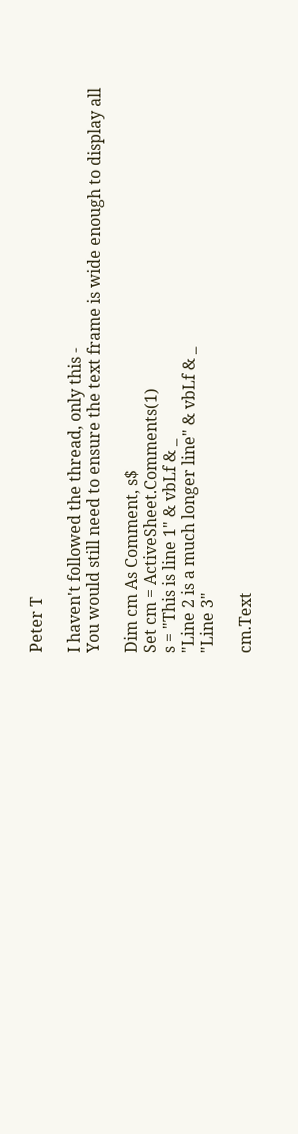Peter T

I haven't followed the thread, only this -
You would still need to ensure the text frame is wide enough to display all

Dim cm As Comment, s$
Set cm = ActiveSheet.Comments(1)
s = "This is line 1" & vbLf & _
"Line 2 is a much longer line" & vbLf & _
"Line 3"

cm.Text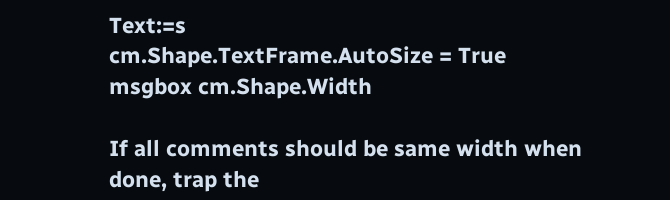Text:=s
cm.Shape.TextFrame.AutoSize = True
msgbox cm.Shape.Width

If all comments should be same width when done, trap the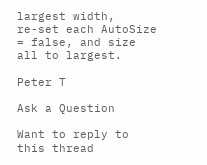largest width,
re-set each AutoSize = false, and size all to largest.

Peter T

Ask a Question

Want to reply to this thread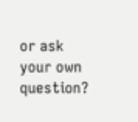or ask your own question?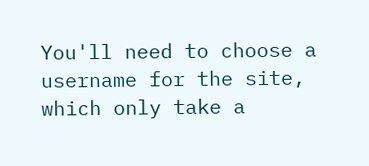You'll need to choose a username for the site, which only take a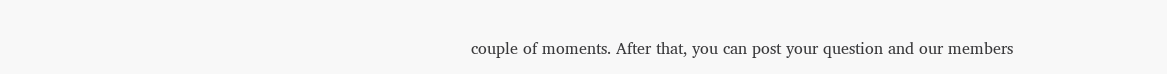couple of moments. After that, you can post your question and our members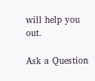will help you out.

Ask a Question